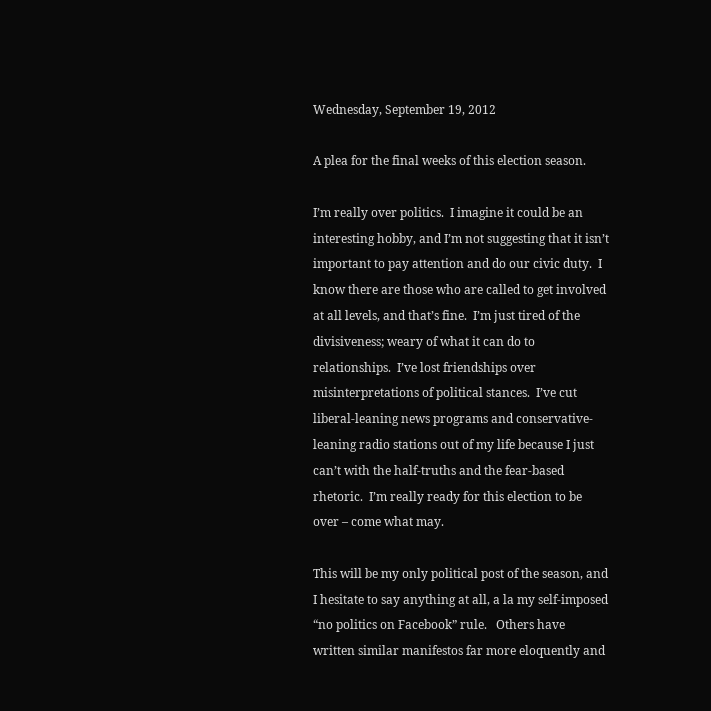Wednesday, September 19, 2012

A plea for the final weeks of this election season.

I’m really over politics.  I imagine it could be an interesting hobby, and I’m not suggesting that it isn’t important to pay attention and do our civic duty.  I know there are those who are called to get involved at all levels, and that’s fine.  I’m just tired of the divisiveness; weary of what it can do to relationships.  I’ve lost friendships over misinterpretations of political stances.  I’ve cut liberal-leaning news programs and conservative-leaning radio stations out of my life because I just can’t with the half-truths and the fear-based rhetoric.  I’m really ready for this election to be over – come what may.

This will be my only political post of the season, and I hesitate to say anything at all, a la my self-imposed “no politics on Facebook” rule.   Others have written similar manifestos far more eloquently and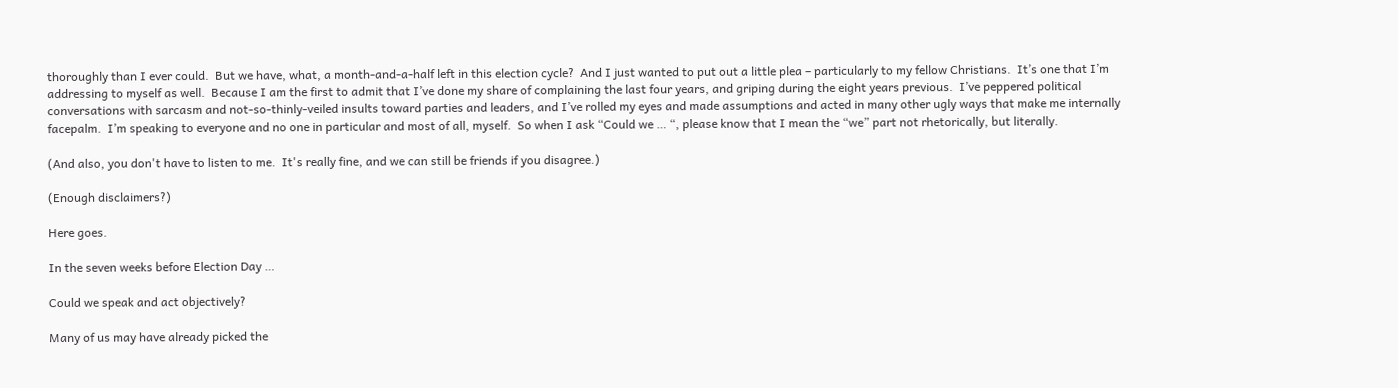thoroughly than I ever could.  But we have, what, a month-and-a-half left in this election cycle?  And I just wanted to put out a little plea – particularly to my fellow Christians.  It’s one that I’m addressing to myself as well.  Because I am the first to admit that I’ve done my share of complaining the last four years, and griping during the eight years previous.  I’ve peppered political conversations with sarcasm and not-so-thinly-veiled insults toward parties and leaders, and I’ve rolled my eyes and made assumptions and acted in many other ugly ways that make me internally facepalm.  I’m speaking to everyone and no one in particular and most of all, myself.  So when I ask “Could we … “, please know that I mean the “we” part not rhetorically, but literally.

(And also, you don't have to listen to me.  It's really fine, and we can still be friends if you disagree.)

(Enough disclaimers?)

Here goes.

In the seven weeks before Election Day …

Could we speak and act objectively?

Many of us may have already picked the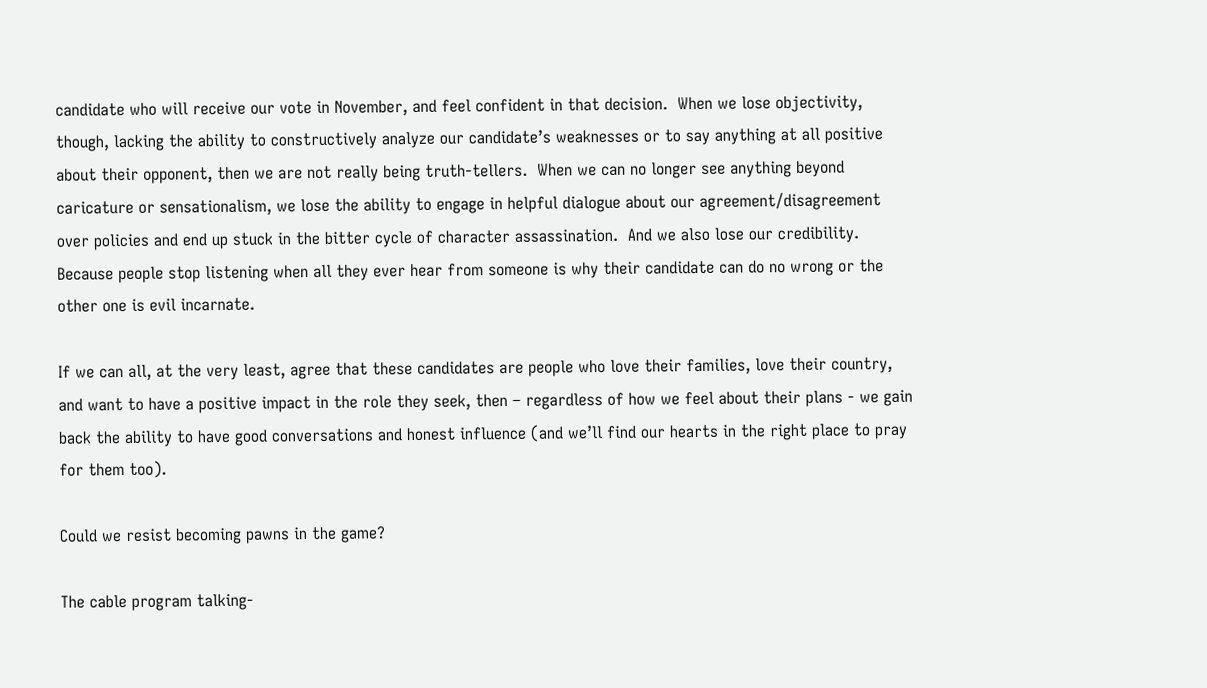candidate who will receive our vote in November, and feel confident in that decision.  When we lose objectivity, though, lacking the ability to constructively analyze our candidate’s weaknesses or to say anything at all positive about their opponent, then we are not really being truth-tellers.  When we can no longer see anything beyond caricature or sensationalism, we lose the ability to engage in helpful dialogue about our agreement/disagreement over policies and end up stuck in the bitter cycle of character assassination.  And we also lose our credibility.  Because people stop listening when all they ever hear from someone is why their candidate can do no wrong or the other one is evil incarnate.

If we can all, at the very least, agree that these candidates are people who love their families, love their country, and want to have a positive impact in the role they seek, then – regardless of how we feel about their plans - we gain back the ability to have good conversations and honest influence (and we’ll find our hearts in the right place to pray for them too).

Could we resist becoming pawns in the game?

The cable program talking-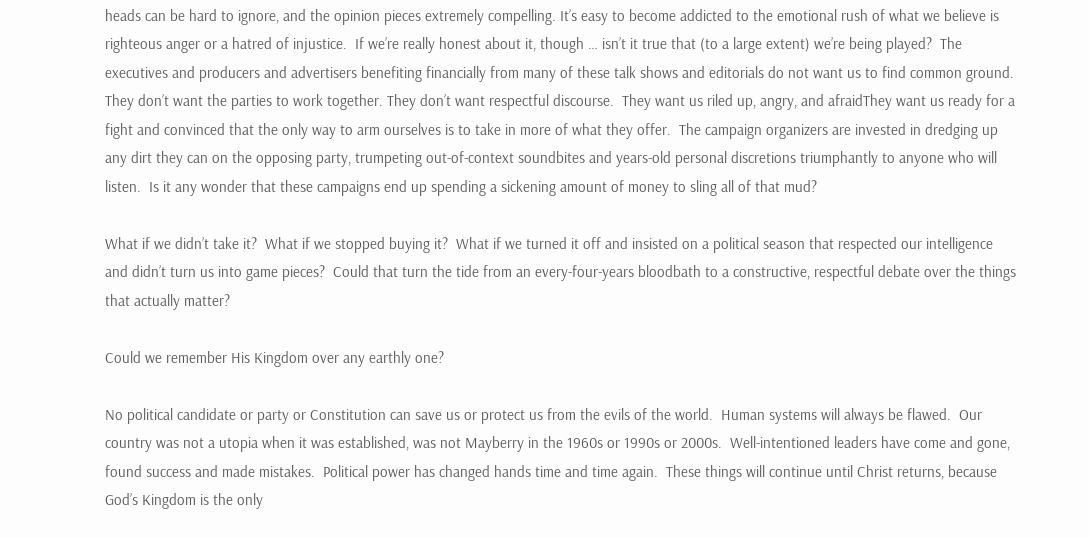heads can be hard to ignore, and the opinion pieces extremely compelling. It’s easy to become addicted to the emotional rush of what we believe is righteous anger or a hatred of injustice.  If we’re really honest about it, though … isn’t it true that (to a large extent) we’re being played?  The executives and producers and advertisers benefiting financially from many of these talk shows and editorials do not want us to find common ground.  They don’t want the parties to work together. They don’t want respectful discourse.  They want us riled up, angry, and afraidThey want us ready for a fight and convinced that the only way to arm ourselves is to take in more of what they offer.  The campaign organizers are invested in dredging up any dirt they can on the opposing party, trumpeting out-of-context soundbites and years-old personal discretions triumphantly to anyone who will listen.  Is it any wonder that these campaigns end up spending a sickening amount of money to sling all of that mud?

What if we didn’t take it?  What if we stopped buying it?  What if we turned it off and insisted on a political season that respected our intelligence and didn’t turn us into game pieces?  Could that turn the tide from an every-four-years bloodbath to a constructive, respectful debate over the things that actually matter?

Could we remember His Kingdom over any earthly one?

No political candidate or party or Constitution can save us or protect us from the evils of the world.  Human systems will always be flawed.  Our country was not a utopia when it was established, was not Mayberry in the 1960s or 1990s or 2000s.  Well-intentioned leaders have come and gone, found success and made mistakes.  Political power has changed hands time and time again.  These things will continue until Christ returns, because God’s Kingdom is the only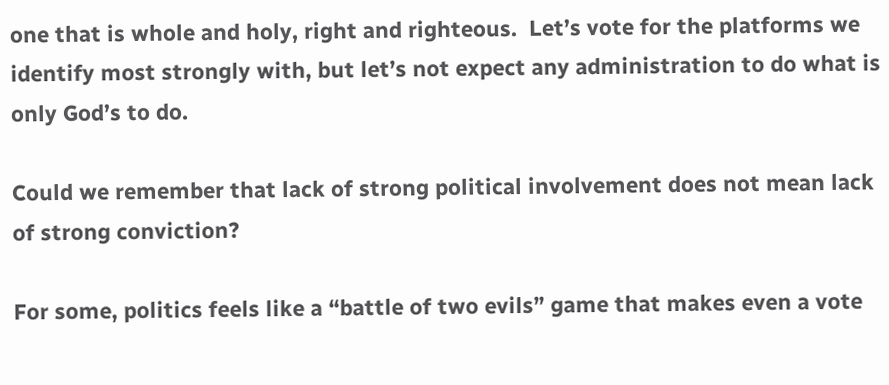one that is whole and holy, right and righteous.  Let’s vote for the platforms we identify most strongly with, but let’s not expect any administration to do what is only God’s to do.

Could we remember that lack of strong political involvement does not mean lack of strong conviction?

For some, politics feels like a “battle of two evils” game that makes even a vote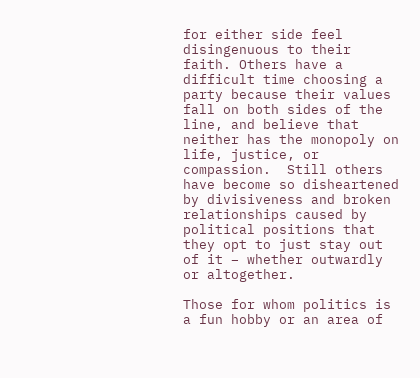for either side feel disingenuous to their faith. Others have a difficult time choosing a party because their values fall on both sides of the line, and believe that neither has the monopoly on life, justice, or compassion.  Still others have become so disheartened by divisiveness and broken relationships caused by political positions that they opt to just stay out of it – whether outwardly or altogether.

Those for whom politics is a fun hobby or an area of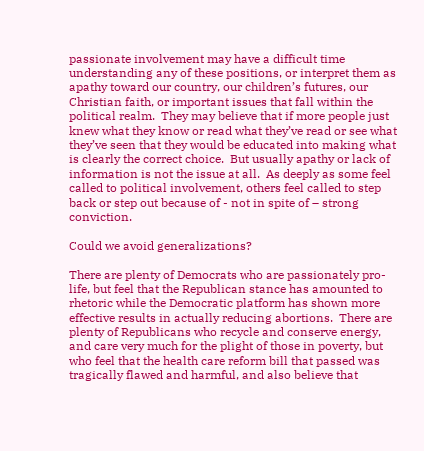passionate involvement may have a difficult time understanding any of these positions, or interpret them as apathy toward our country, our children’s futures, our Christian faith, or important issues that fall within the political realm.  They may believe that if more people just knew what they know or read what they’ve read or see what they’ve seen that they would be educated into making what is clearly the correct choice.  But usually apathy or lack of information is not the issue at all.  As deeply as some feel called to political involvement, others feel called to step back or step out because of - not in spite of – strong conviction.

Could we avoid generalizations?

There are plenty of Democrats who are passionately pro-life, but feel that the Republican stance has amounted to rhetoric while the Democratic platform has shown more effective results in actually reducing abortions.  There are plenty of Republicans who recycle and conserve energy, and care very much for the plight of those in poverty, but who feel that the health care reform bill that passed was tragically flawed and harmful, and also believe that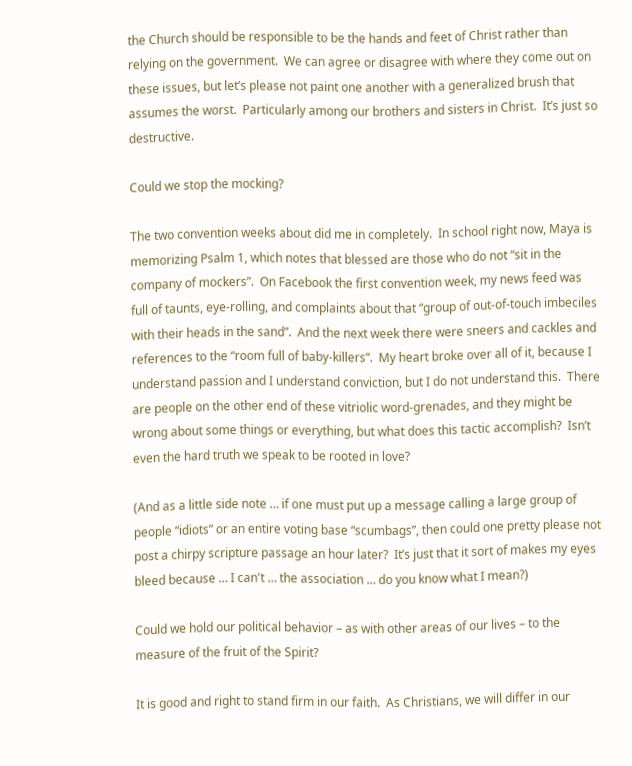the Church should be responsible to be the hands and feet of Christ rather than relying on the government.  We can agree or disagree with where they come out on these issues, but let’s please not paint one another with a generalized brush that assumes the worst.  Particularly among our brothers and sisters in Christ.  It’s just so destructive.

Could we stop the mocking?

The two convention weeks about did me in completely.  In school right now, Maya is memorizing Psalm 1, which notes that blessed are those who do not “sit in the company of mockers”.  On Facebook the first convention week, my news feed was full of taunts, eye-rolling, and complaints about that “group of out-of-touch imbeciles with their heads in the sand”.  And the next week there were sneers and cackles and references to the “room full of baby-killers”.  My heart broke over all of it, because I understand passion and I understand conviction, but I do not understand this.  There are people on the other end of these vitriolic word-grenades, and they might be wrong about some things or everything, but what does this tactic accomplish?  Isn’t even the hard truth we speak to be rooted in love?

(And as a little side note … if one must put up a message calling a large group of people “idiots” or an entire voting base “scumbags”, then could one pretty please not post a chirpy scripture passage an hour later?  It’s just that it sort of makes my eyes bleed because … I can't … the association … do you know what I mean?)

Could we hold our political behavior – as with other areas of our lives – to the measure of the fruit of the Spirit?

It is good and right to stand firm in our faith.  As Christians, we will differ in our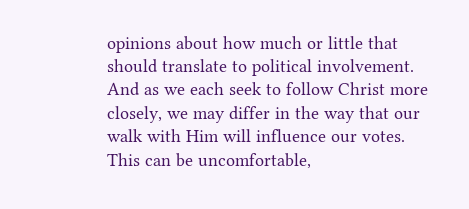opinions about how much or little that should translate to political involvement.  And as we each seek to follow Christ more closely, we may differ in the way that our walk with Him will influence our votes.  This can be uncomfortable,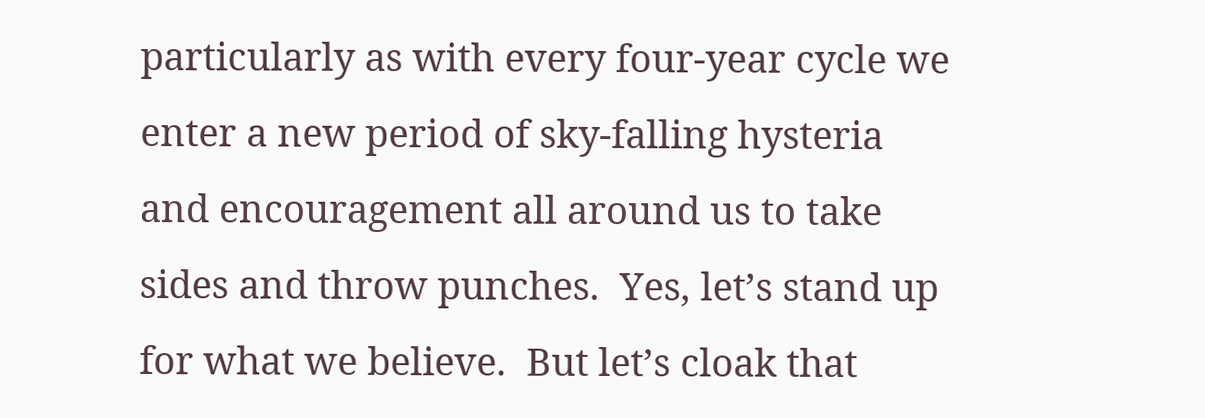particularly as with every four-year cycle we enter a new period of sky-falling hysteria and encouragement all around us to take sides and throw punches.  Yes, let’s stand up for what we believe.  But let’s cloak that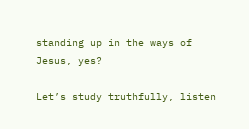standing up in the ways of Jesus, yes?

Let’s study truthfully, listen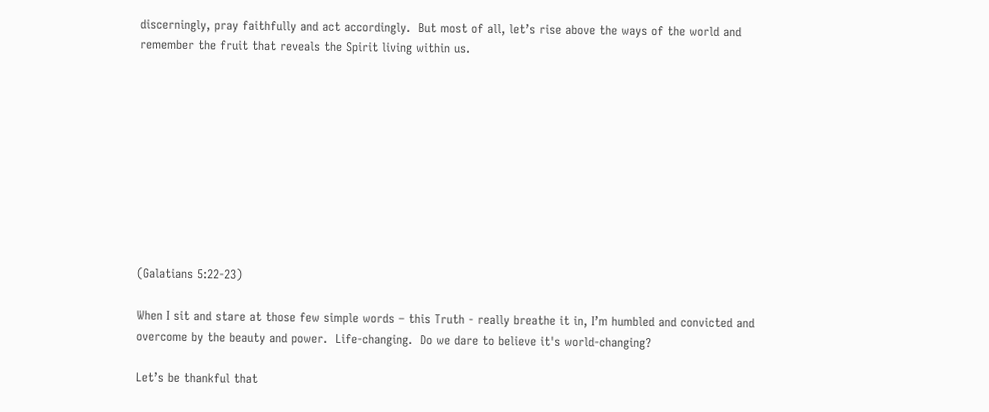discerningly, pray faithfully and act accordingly.  But most of all, let’s rise above the ways of the world and remember the fruit that reveals the Spirit living within us.










(Galatians 5:22-23)

When I sit and stare at those few simple words – this Truth - really breathe it in, I’m humbled and convicted and overcome by the beauty and power.  Life-changing.  Do we dare to believe it's world-changing?

Let’s be thankful that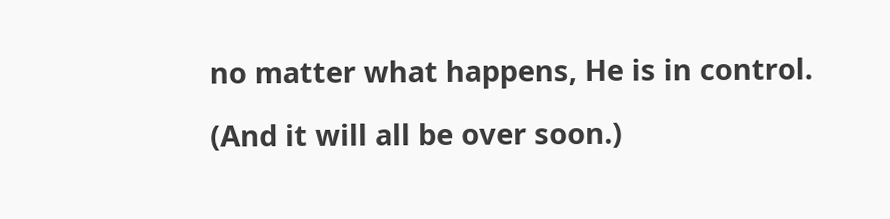no matter what happens, He is in control.

(And it will all be over soon.)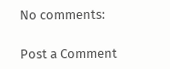No comments:

Post a Comment